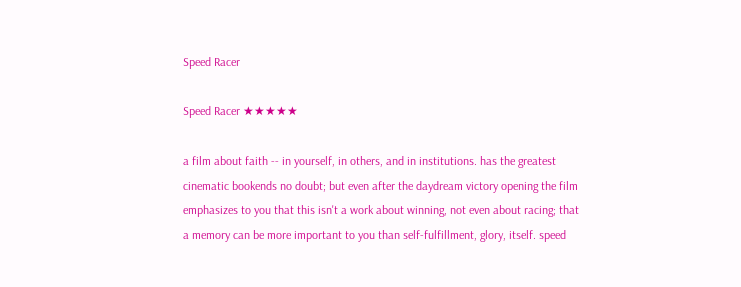Speed Racer

Speed Racer ★★★★★

a film about faith -- in yourself, in others, and in institutions. has the greatest cinematic bookends no doubt; but even after the daydream victory opening the film emphasizes to you that this isn't a work about winning, not even about racing; that a memory can be more important to you than self-fulfillment, glory, itself. speed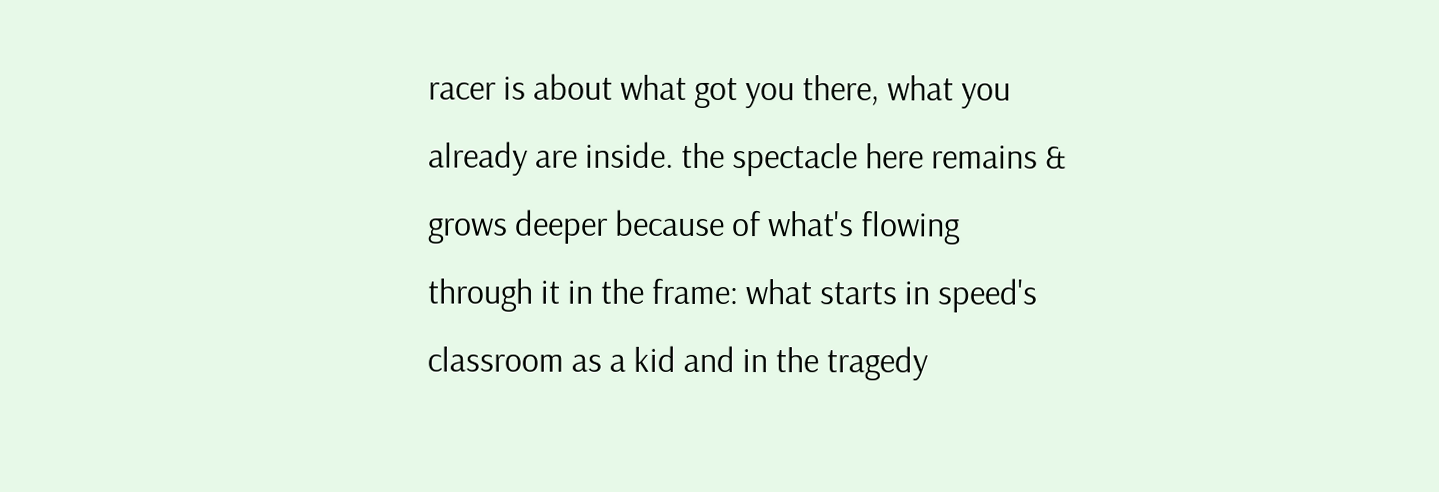racer is about what got you there, what you already are inside. the spectacle here remains & grows deeper because of what's flowing through it in the frame: what starts in speed's classroom as a kid and in the tragedy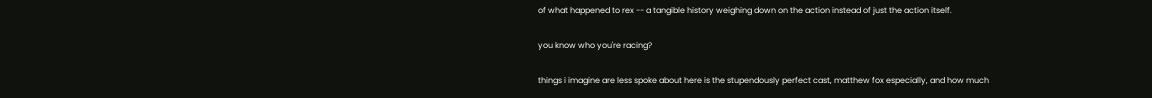of what happened to rex -- a tangible history weighing down on the action instead of just the action itself.

you know who you're racing?

things i imagine are less spoke about here is the stupendously perfect cast, matthew fox especially, and how much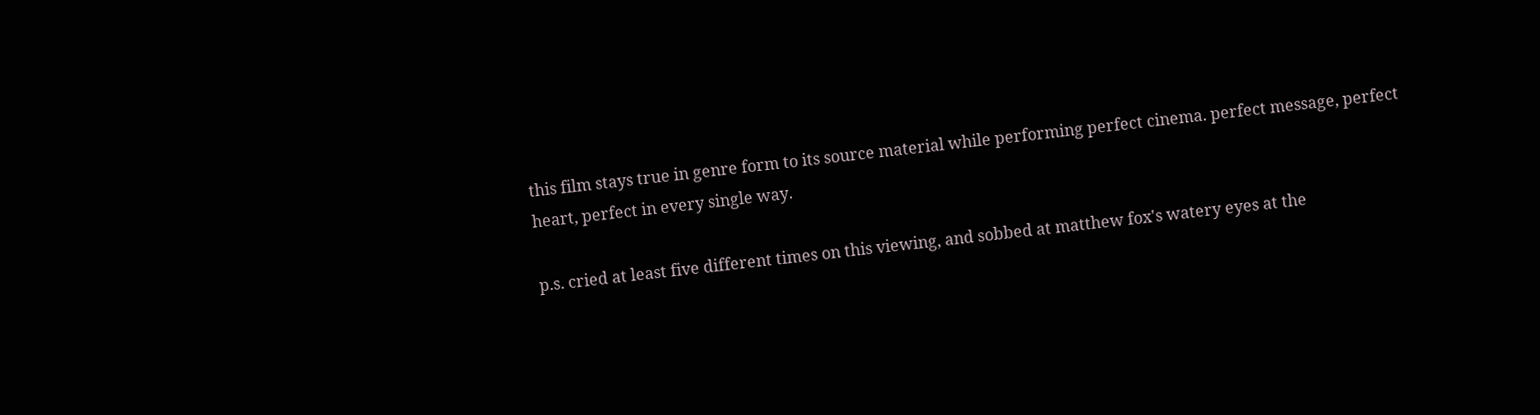this film stays true in genre form to its source material while performing perfect cinema. perfect message, perfect heart, perfect in every single way.

p.s. cried at least five different times on this viewing, and sobbed at matthew fox's watery eyes at the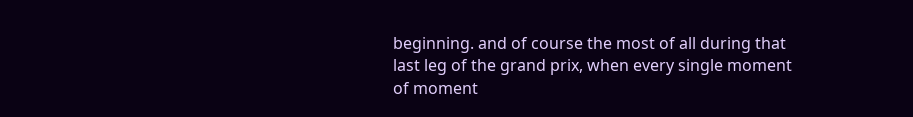beginning. and of course the most of all during that last leg of the grand prix, when every single moment of moment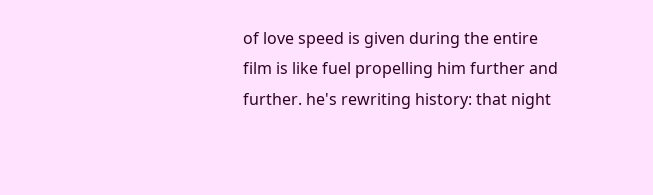of love speed is given during the entire film is like fuel propelling him further and further. he's rewriting history: that night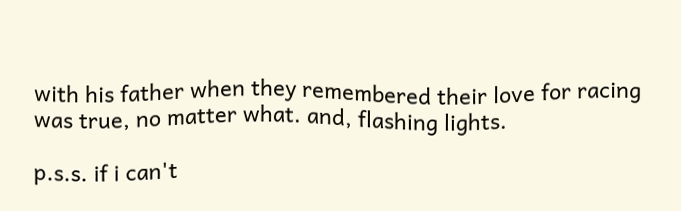with his father when they remembered their love for racing was true, no matter what. and, flashing lights.

p.s.s. if i can't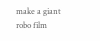make a giant robo film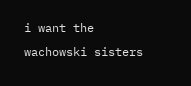i want the wachowski sisters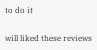to do it

will liked these reviews